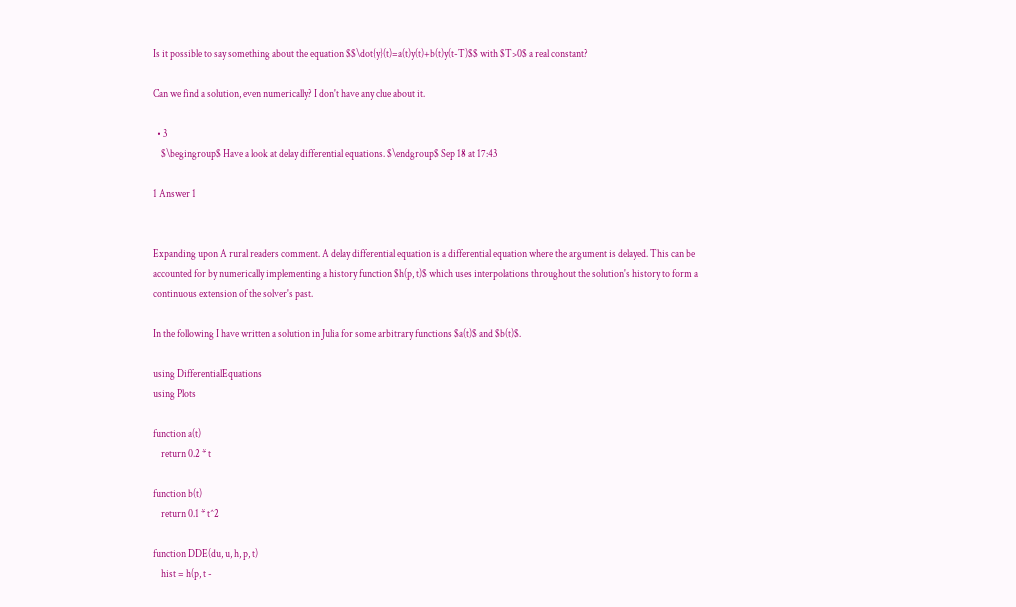Is it possible to say something about the equation $$\dot{y}(t)=a(t)y(t)+b(t)y(t-T)$$ with $T>0$ a real constant?

Can we find a solution, even numerically? I don't have any clue about it.

  • 3
    $\begingroup$ Have a look at delay differential equations. $\endgroup$ Sep 18 at 17:43

1 Answer 1


Expanding upon A rural readers comment. A delay differential equation is a differential equation where the argument is delayed. This can be accounted for by numerically implementing a history function $h(p, t)$ which uses interpolations throughout the solution's history to form a continuous extension of the solver's past.

In the following I have written a solution in Julia for some arbitrary functions $a(t)$ and $b(t)$.

using DifferentialEquations
using Plots

function a(t)
    return 0.2 * t

function b(t)
    return 0.1 * t^2

function DDE(du, u, h, p, t)
    hist = h(p, t -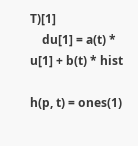T)[1]
    du[1] = a(t) * u[1] + b(t) * hist

h(p, t) = ones(1)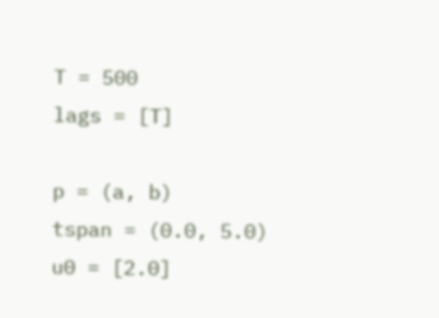T = 500
lags = [T]

p = (a, b)
tspan = (0.0, 5.0)
u0 = [2.0]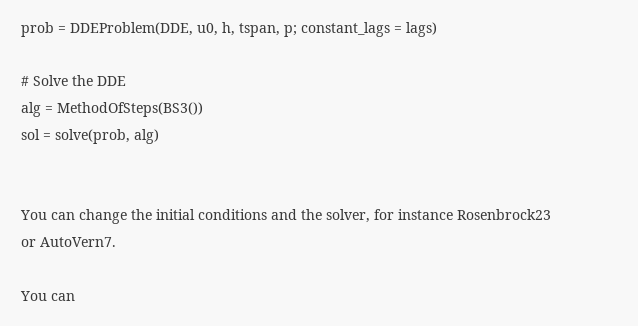prob = DDEProblem(DDE, u0, h, tspan, p; constant_lags = lags)

# Solve the DDE
alg = MethodOfSteps(BS3())
sol = solve(prob, alg)


You can change the initial conditions and the solver, for instance Rosenbrock23 or AutoVern7.

You can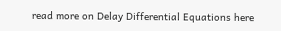read more on Delay Differential Equations here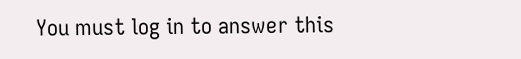You must log in to answer this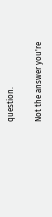question.

Not the answer you're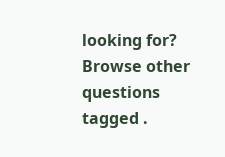looking for? Browse other questions tagged .